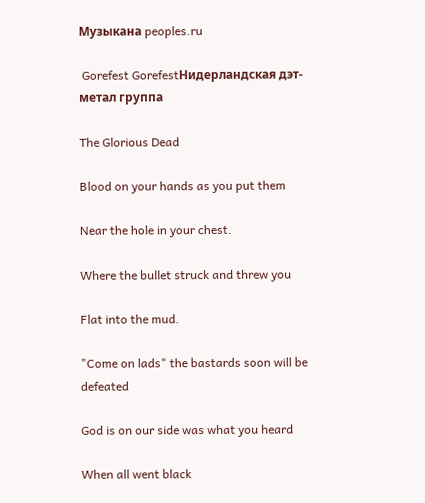Музыкана peoples.ru

 Gorefest GorefestНидерландская дэт-метал группа

The Glorious Dead

Blood on your hands as you put them

Near the hole in your chest.

Where the bullet struck and threw you

Flat into the mud.

"Come on lads" the bastards soon will be defeated

God is on our side was what you heard

When all went black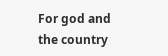For god and the country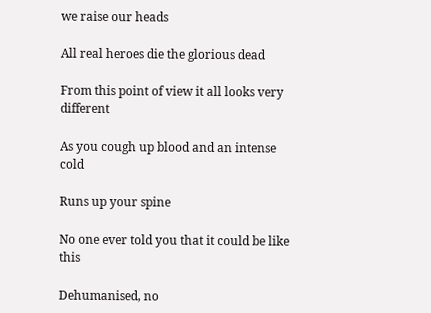we raise our heads

All real heroes die the glorious dead

From this point of view it all looks very different

As you cough up blood and an intense cold

Runs up your spine

No one ever told you that it could be like this

Dehumanised, no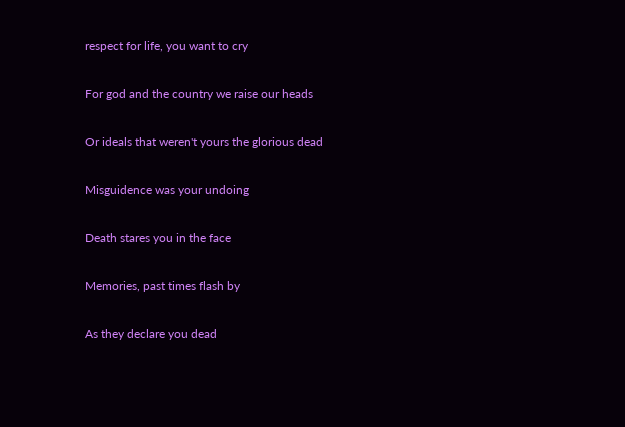respect for life, you want to cry

For god and the country we raise our heads

Or ideals that weren't yours the glorious dead

Misguidence was your undoing

Death stares you in the face

Memories, past times flash by

As they declare you dead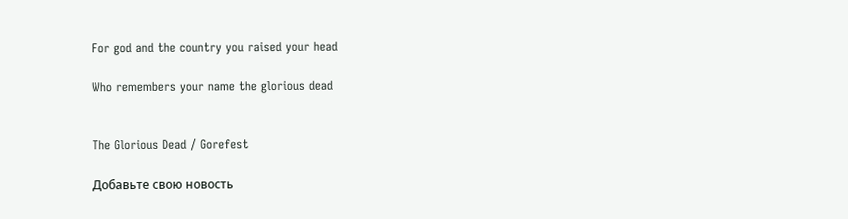For god and the country you raised your head

Who remembers your name the glorious dead


The Glorious Dead / Gorefest

Добавьте свою новость